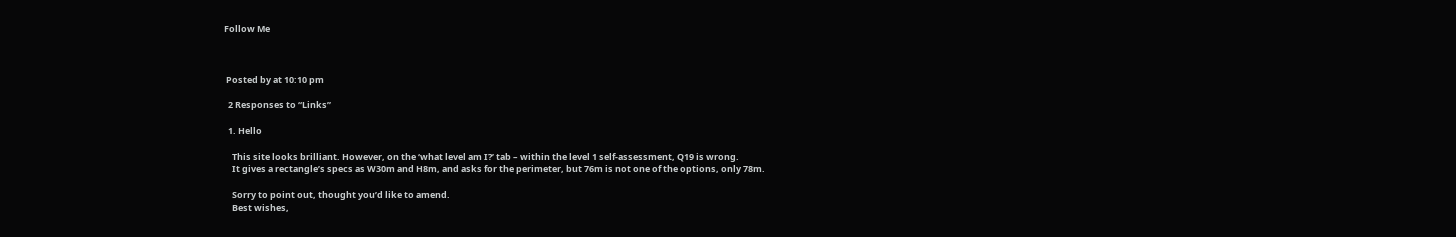Follow Me



 Posted by at 10:10 pm

  2 Responses to “Links”

  1. Hello

    This site looks brilliant. However, on the ‘what level am I?’ tab – within the level 1 self-assessment, Q19 is wrong.
    It gives a rectangle’s specs as W30m and H8m, and asks for the perimeter, but 76m is not one of the options, only 78m.

    Sorry to point out, thought you’d like to amend.
    Best wishes,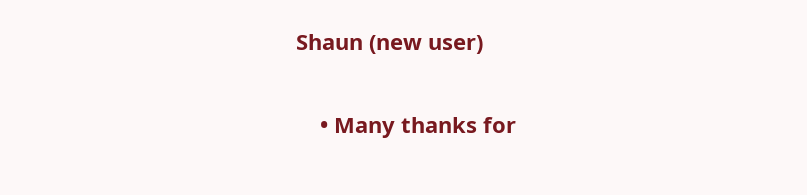Shaun (new user)

    • Many thanks for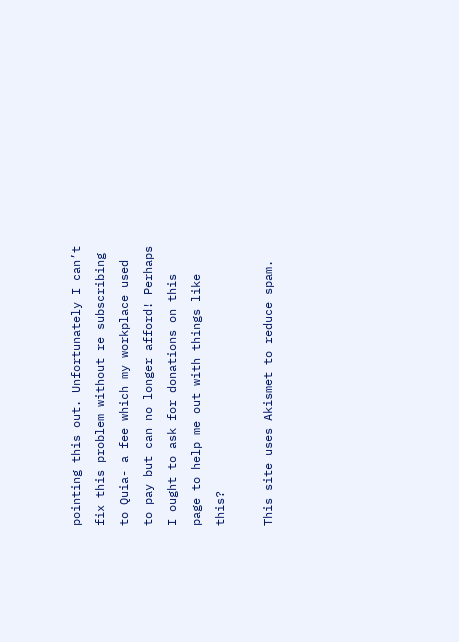pointing this out. Unfortunately I can’t fix this problem without re subscribing to Quia- a fee which my workplace used to pay but can no longer afford! Perhaps I ought to ask for donations on this page to help me out with things like this?

This site uses Akismet to reduce spam.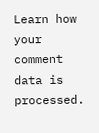Learn how your comment data is processed.